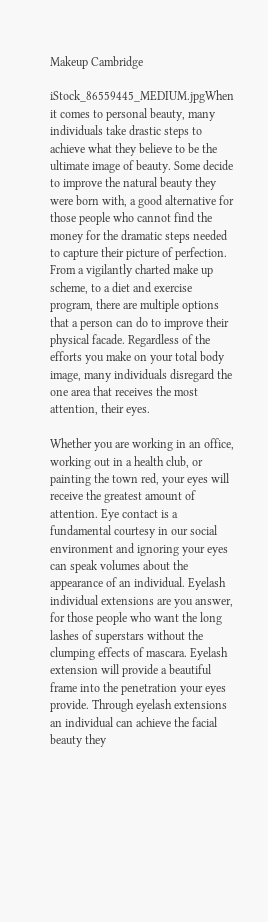Makeup Cambridge

iStock_86559445_MEDIUM.jpgWhen it comes to personal beauty, many individuals take drastic steps to achieve what they believe to be the ultimate image of beauty. Some decide to improve the natural beauty they were born with, a good alternative for those people who cannot find the money for the dramatic steps needed to capture their picture of perfection. From a vigilantly charted make up scheme, to a diet and exercise program, there are multiple options that a person can do to improve their physical facade. Regardless of the efforts you make on your total body image, many individuals disregard the one area that receives the most attention, their eyes.

Whether you are working in an office, working out in a health club, or painting the town red, your eyes will receive the greatest amount of attention. Eye contact is a fundamental courtesy in our social environment and ignoring your eyes can speak volumes about the appearance of an individual. Eyelash individual extensions are you answer, for those people who want the long lashes of superstars without the clumping effects of mascara. Eyelash extension will provide a beautiful frame into the penetration your eyes provide. Through eyelash extensions an individual can achieve the facial beauty they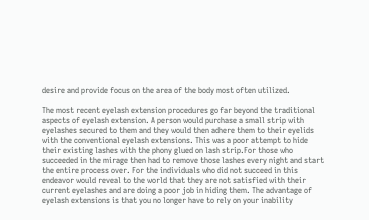desire and provide focus on the area of the body most often utilized.

The most recent eyelash extension procedures go far beyond the traditional aspects of eyelash extension. A person would purchase a small strip with eyelashes secured to them and they would then adhere them to their eyelids with the conventional eyelash extensions. This was a poor attempt to hide their existing lashes with the phony glued on lash strip.For those who succeeded in the mirage then had to remove those lashes every night and start the entire process over. For the individuals who did not succeed in this endeavor would reveal to the world that they are not satisfied with their current eyelashes and are doing a poor job in hiding them. The advantage of eyelash extensions is that you no longer have to rely on your inability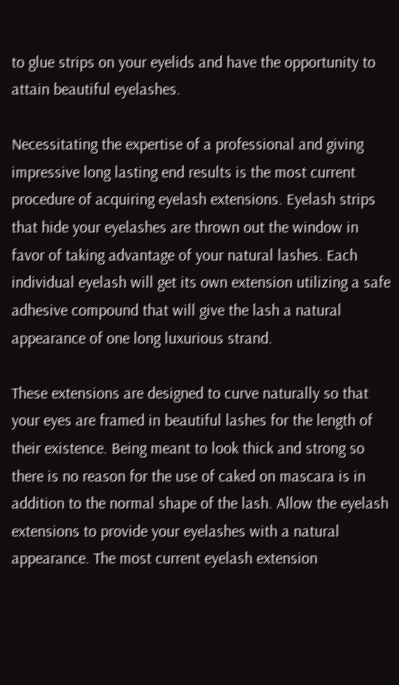to glue strips on your eyelids and have the opportunity to attain beautiful eyelashes.

Necessitating the expertise of a professional and giving impressive long lasting end results is the most current procedure of acquiring eyelash extensions. Eyelash strips that hide your eyelashes are thrown out the window in favor of taking advantage of your natural lashes. Each individual eyelash will get its own extension utilizing a safe adhesive compound that will give the lash a natural appearance of one long luxurious strand.

These extensions are designed to curve naturally so that your eyes are framed in beautiful lashes for the length of their existence. Being meant to look thick and strong so there is no reason for the use of caked on mascara is in addition to the normal shape of the lash. Allow the eyelash extensions to provide your eyelashes with a natural appearance. The most current eyelash extension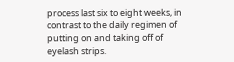process last six to eight weeks, in contrast to the daily regimen of putting on and taking off of eyelash strips.